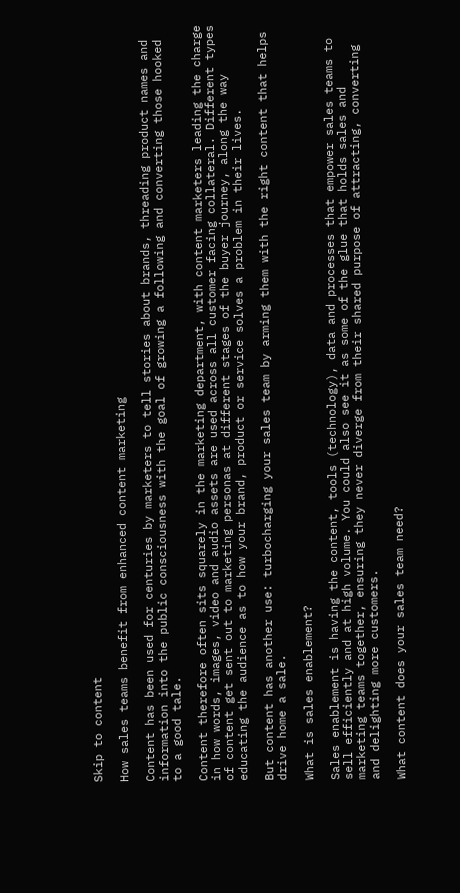Skip to content

How sales teams benefit from enhanced content marketing

Content has been used for centuries by marketers to tell stories about brands, threading product names and information into the public consciousness with the goal of growing a following and converting those hooked to a good tale.

Content therefore often sits squarely in the marketing department, with content marketers leading the charge in how words, images, video and audio assets are used across all customer facing collateral. Different types of content get sent out to marketing personas at different stages of the buyer journey, along the way educating the audience as to how your brand, product or service solves a problem in their lives.

But content has another use: turbocharging your sales team by arming them with the right content that helps drive home a sale.

What is sales enablement?

Sales enablement is having the content, tools (technology), data and processes that empower sales teams to sell efficiently and at high volume. You could also see it as some of the glue that holds sales and marketing teams together, ensuring they never diverge from their shared purpose of attracting, converting and delighting more customers.

What content does your sales team need?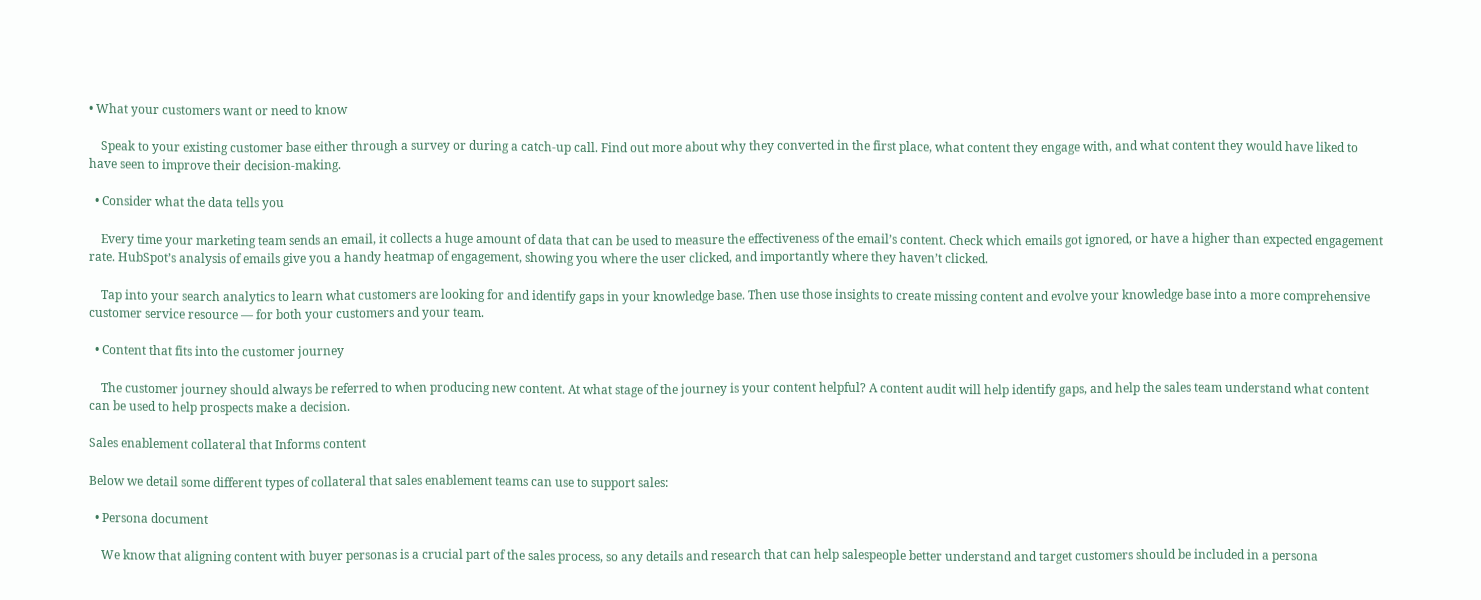• What your customers want or need to know

    Speak to your existing customer base either through a survey or during a catch-up call. Find out more about why they converted in the first place, what content they engage with, and what content they would have liked to have seen to improve their decision-making.

  • Consider what the data tells you

    Every time your marketing team sends an email, it collects a huge amount of data that can be used to measure the effectiveness of the email’s content. Check which emails got ignored, or have a higher than expected engagement rate. HubSpot’s analysis of emails give you a handy heatmap of engagement, showing you where the user clicked, and importantly where they haven’t clicked.

    Tap into your search analytics to learn what customers are looking for and identify gaps in your knowledge base. Then use those insights to create missing content and evolve your knowledge base into a more comprehensive customer service resource — for both your customers and your team.

  • Content that fits into the customer journey

    The customer journey should always be referred to when producing new content. At what stage of the journey is your content helpful? A content audit will help identify gaps, and help the sales team understand what content can be used to help prospects make a decision.

Sales enablement collateral that Informs content

Below we detail some different types of collateral that sales enablement teams can use to support sales:

  • Persona document

    We know that aligning content with buyer personas is a crucial part of the sales process, so any details and research that can help salespeople better understand and target customers should be included in a persona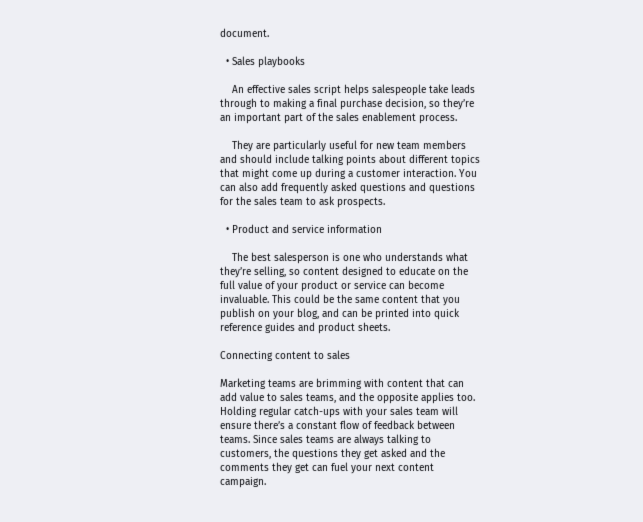document.

  • Sales playbooks

    An effective sales script helps salespeople take leads through to making a final purchase decision, so they’re an important part of the sales enablement process.

    They are particularly useful for new team members and should include talking points about different topics that might come up during a customer interaction. You can also add frequently asked questions and questions for the sales team to ask prospects.

  • Product and service information

    The best salesperson is one who understands what they’re selling, so content designed to educate on the full value of your product or service can become invaluable. This could be the same content that you publish on your blog, and can be printed into quick reference guides and product sheets.

Connecting content to sales

Marketing teams are brimming with content that can add value to sales teams, and the opposite applies too. Holding regular catch-ups with your sales team will ensure there’s a constant flow of feedback between teams. Since sales teams are always talking to customers, the questions they get asked and the comments they get can fuel your next content campaign.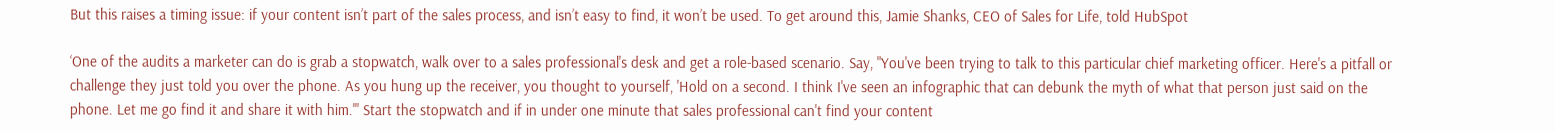But this raises a timing issue: if your content isn’t part of the sales process, and isn’t easy to find, it won’t be used. To get around this, Jamie Shanks, CEO of Sales for Life, told HubSpot

‘One of the audits a marketer can do is grab a stopwatch, walk over to a sales professional's desk and get a role-based scenario. Say, "You've been trying to talk to this particular chief marketing officer. Here's a pitfall or challenge they just told you over the phone. As you hung up the receiver, you thought to yourself, 'Hold on a second. I think I've seen an infographic that can debunk the myth of what that person just said on the phone. Let me go find it and share it with him.'" Start the stopwatch and if in under one minute that sales professional can't find your content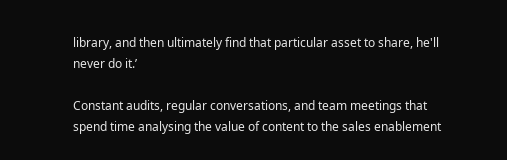library, and then ultimately find that particular asset to share, he'll never do it.’

Constant audits, regular conversations, and team meetings that spend time analysing the value of content to the sales enablement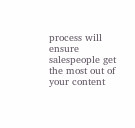process will ensure salespeople get the most out of your content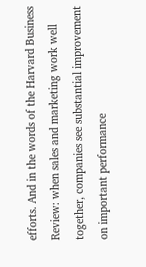efforts. And in the words of the Harvard Business Review: when sales and marketing work well together, companies see substantial improvement on important performance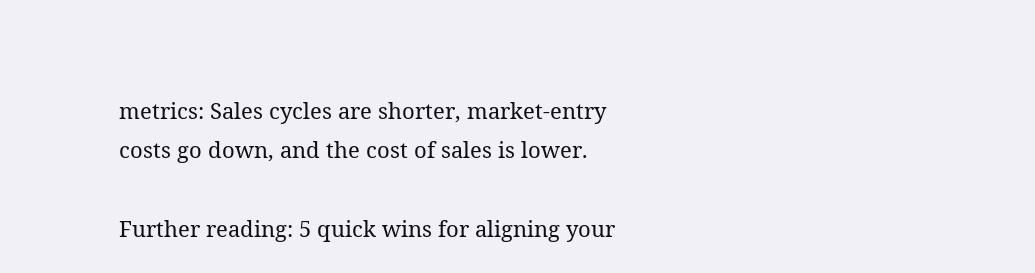metrics: Sales cycles are shorter, market-entry costs go down, and the cost of sales is lower.

Further reading: 5 quick wins for aligning your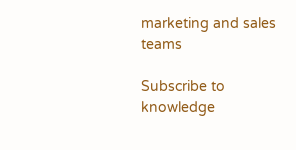marketing and sales teams

Subscribe to knowledge